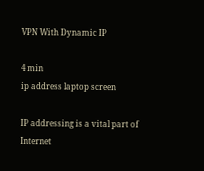VPN With Dynamic IP

4 min
ip address laptop screen

IP addressing is a vital part of Internet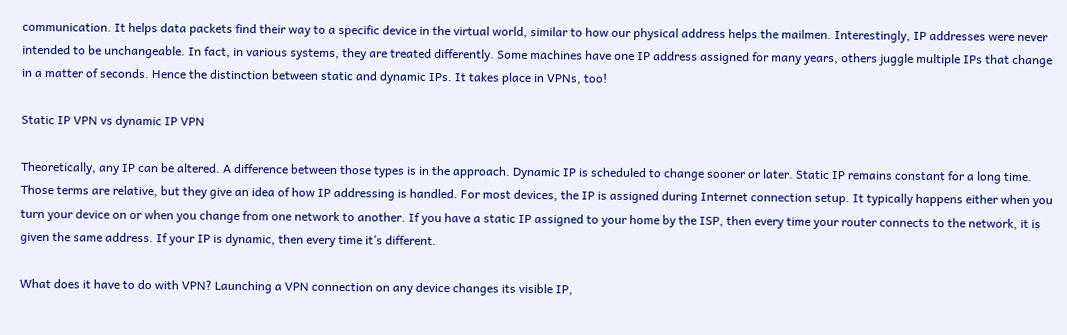communication. It helps data packets find their way to a specific device in the virtual world, similar to how our physical address helps the mailmen. Interestingly, IP addresses were never intended to be unchangeable. In fact, in various systems, they are treated differently. Some machines have one IP address assigned for many years, others juggle multiple IPs that change in a matter of seconds. Hence the distinction between static and dynamic IPs. It takes place in VPNs, too!

Static IP VPN vs dynamic IP VPN

Theoretically, any IP can be altered. A difference between those types is in the approach. Dynamic IP is scheduled to change sooner or later. Static IP remains constant for a long time. Those terms are relative, but they give an idea of how IP addressing is handled. For most devices, the IP is assigned during Internet connection setup. It typically happens either when you turn your device on or when you change from one network to another. If you have a static IP assigned to your home by the ISP, then every time your router connects to the network, it is given the same address. If your IP is dynamic, then every time it’s different.

What does it have to do with VPN? Launching a VPN connection on any device changes its visible IP,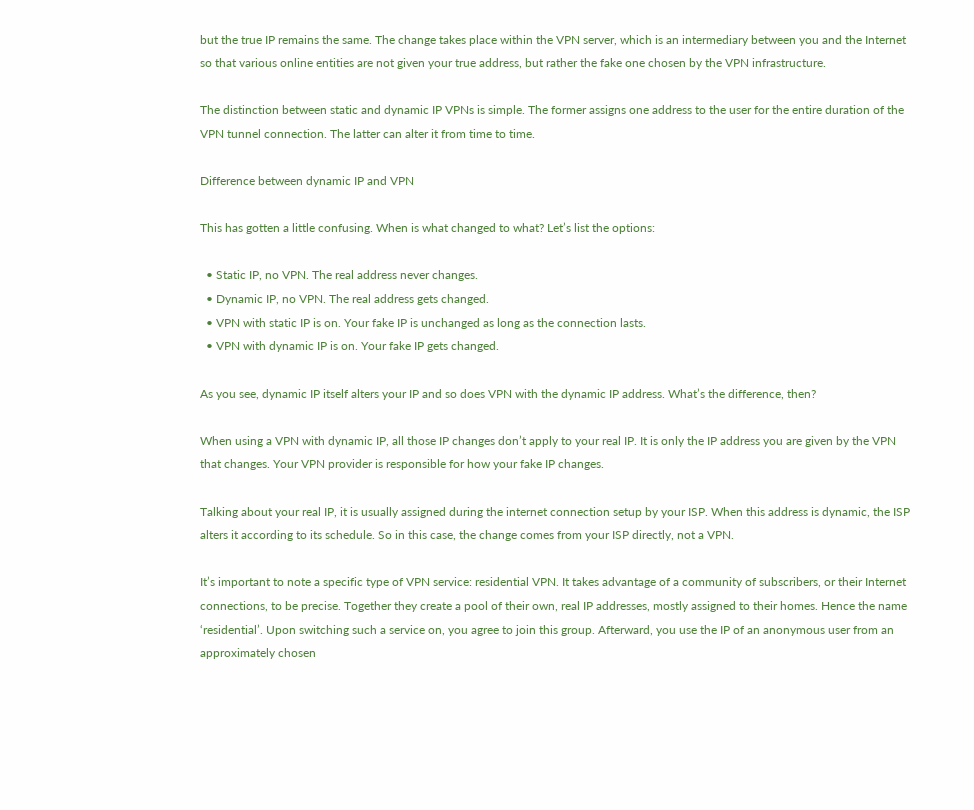but the true IP remains the same. The change takes place within the VPN server, which is an intermediary between you and the Internet so that various online entities are not given your true address, but rather the fake one chosen by the VPN infrastructure.

The distinction between static and dynamic IP VPNs is simple. The former assigns one address to the user for the entire duration of the VPN tunnel connection. The latter can alter it from time to time.

Difference between dynamic IP and VPN

This has gotten a little confusing. When is what changed to what? Let’s list the options:

  • Static IP, no VPN. The real address never changes.
  • Dynamic IP, no VPN. The real address gets changed.
  • VPN with static IP is on. Your fake IP is unchanged as long as the connection lasts.
  • VPN with dynamic IP is on. Your fake IP gets changed.

As you see, dynamic IP itself alters your IP and so does VPN with the dynamic IP address. What’s the difference, then?

When using a VPN with dynamic IP, all those IP changes don’t apply to your real IP. It is only the IP address you are given by the VPN that changes. Your VPN provider is responsible for how your fake IP changes.

Talking about your real IP, it is usually assigned during the internet connection setup by your ISP. When this address is dynamic, the ISP alters it according to its schedule. So in this case, the change comes from your ISP directly, not a VPN.

It’s important to note a specific type of VPN service: residential VPN. It takes advantage of a community of subscribers, or their Internet connections, to be precise. Together they create a pool of their own, real IP addresses, mostly assigned to their homes. Hence the name ‘residential’. Upon switching such a service on, you agree to join this group. Afterward, you use the IP of an anonymous user from an approximately chosen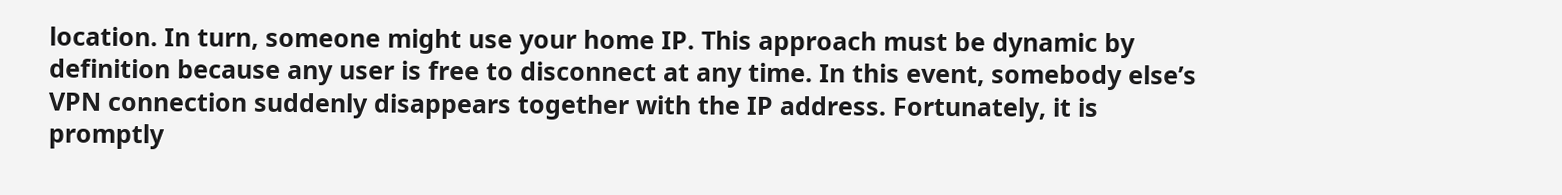location. In turn, someone might use your home IP. This approach must be dynamic by definition because any user is free to disconnect at any time. In this event, somebody else’s VPN connection suddenly disappears together with the IP address. Fortunately, it is promptly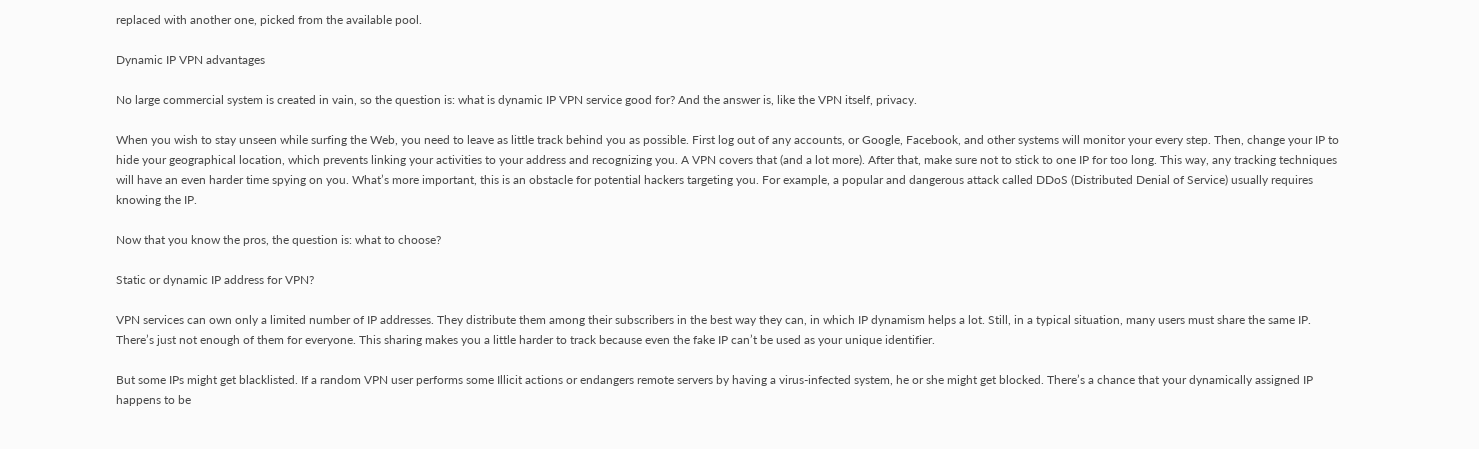replaced with another one, picked from the available pool.

Dynamic IP VPN advantages

No large commercial system is created in vain, so the question is: what is dynamic IP VPN service good for? And the answer is, like the VPN itself, privacy.

When you wish to stay unseen while surfing the Web, you need to leave as little track behind you as possible. First log out of any accounts, or Google, Facebook, and other systems will monitor your every step. Then, change your IP to hide your geographical location, which prevents linking your activities to your address and recognizing you. A VPN covers that (and a lot more). After that, make sure not to stick to one IP for too long. This way, any tracking techniques will have an even harder time spying on you. What’s more important, this is an obstacle for potential hackers targeting you. For example, a popular and dangerous attack called DDoS (Distributed Denial of Service) usually requires knowing the IP.

Now that you know the pros, the question is: what to choose?

Static or dynamic IP address for VPN?

VPN services can own only a limited number of IP addresses. They distribute them among their subscribers in the best way they can, in which IP dynamism helps a lot. Still, in a typical situation, many users must share the same IP. There’s just not enough of them for everyone. This sharing makes you a little harder to track because even the fake IP can’t be used as your unique identifier.

But some IPs might get blacklisted. If a random VPN user performs some Illicit actions or endangers remote servers by having a virus-infected system, he or she might get blocked. There’s a chance that your dynamically assigned IP happens to be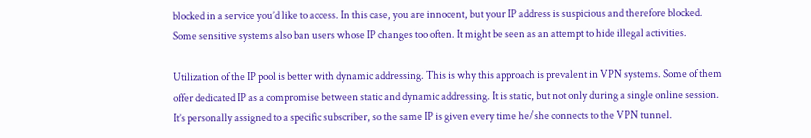blocked in a service you’d like to access. In this case, you are innocent, but your IP address is suspicious and therefore blocked. Some sensitive systems also ban users whose IP changes too often. It might be seen as an attempt to hide illegal activities.

Utilization of the IP pool is better with dynamic addressing. This is why this approach is prevalent in VPN systems. Some of them offer dedicated IP as a compromise between static and dynamic addressing. It is static, but not only during a single online session. It’s personally assigned to a specific subscriber, so the same IP is given every time he/she connects to the VPN tunnel.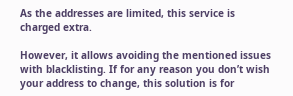As the addresses are limited, this service is charged extra.

However, it allows avoiding the mentioned issues with blacklisting. If for any reason you don’t wish your address to change, this solution is for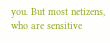you. But most netizens, who are sensitive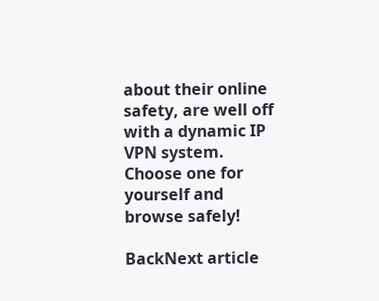about their online safety, are well off with a dynamic IP VPN system. Choose one for yourself and browse safely!

BackNext article